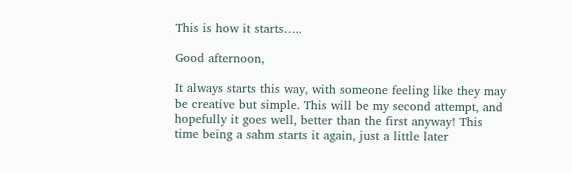This is how it starts…..

Good afternoon,

It always starts this way, with someone feeling like they may be creative but simple. This will be my second attempt, and hopefully it goes well, better than the first anyway! This time being a sahm starts it again, just a little later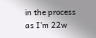in the process as I’m 22w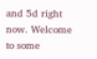and 5d right now. Welcome to some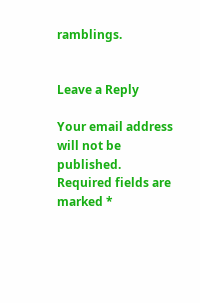ramblings.


Leave a Reply

Your email address will not be published. Required fields are marked *